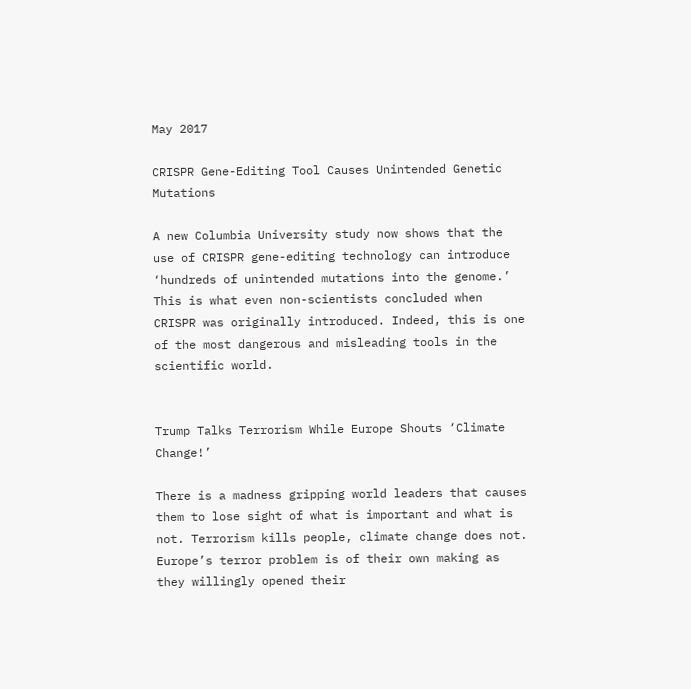May 2017

CRISPR Gene-Editing Tool Causes Unintended Genetic Mutations

A new Columbia University study now shows that the use of CRISPR gene-editing technology can introduce ‘hundreds of unintended mutations into the genome.’ This is what even non-scientists concluded when CRISPR was originally introduced. Indeed, this is one of the most dangerous and misleading tools in the scientific world.


Trump Talks Terrorism While Europe Shouts ‘Climate Change!’

There is a madness gripping world leaders that causes them to lose sight of what is important and what is not. Terrorism kills people, climate change does not. Europe’s terror problem is of their own making as they willingly opened their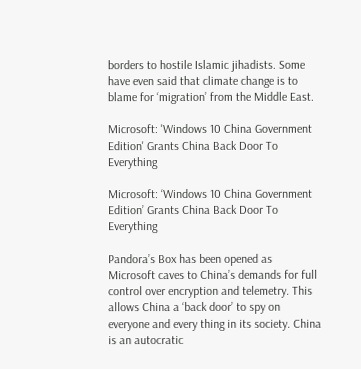borders to hostile Islamic jihadists. Some have even said that climate change is to blame for ‘migration’ from the Middle East.

Microsoft: 'Windows 10 China Government Edition' Grants China Back Door To Everything

Microsoft: ‘Windows 10 China Government Edition’ Grants China Back Door To Everything

Pandora’s Box has been opened as Microsoft caves to China’s demands for full control over encryption and telemetry. This allows China a ‘back door’ to spy on everyone and every thing in its society. China is an autocratic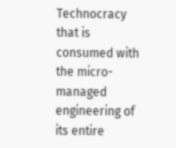Technocracy that is consumed with the micro-managed engineering of its entire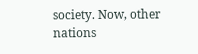society. Now, other nations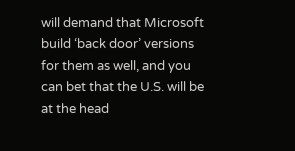will demand that Microsoft build ‘back door’ versions for them as well, and you can bet that the U.S. will be at the head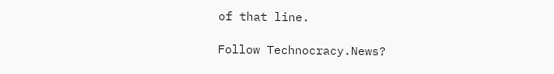of that line.

Follow Technocracy.News?